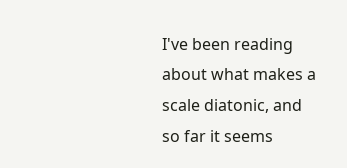I've been reading about what makes a scale diatonic, and so far it seems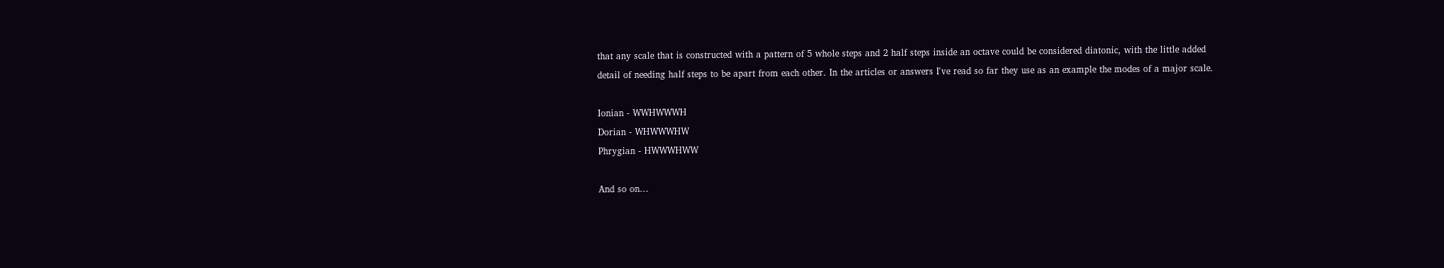that any scale that is constructed with a pattern of 5 whole steps and 2 half steps inside an octave could be considered diatonic, with the little added detail of needing half steps to be apart from each other. In the articles or answers I've read so far they use as an example the modes of a major scale.

Ionian - WWHWWWH
Dorian - WHWWWHW
Phrygian - HWWWHWW

And so on...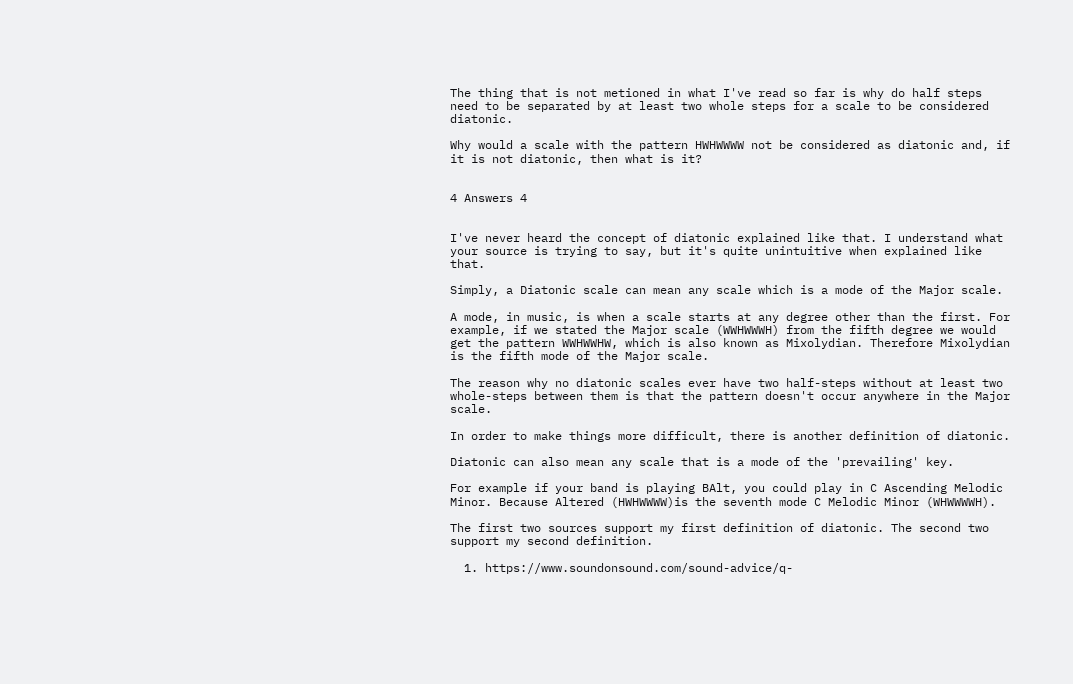The thing that is not metioned in what I've read so far is why do half steps need to be separated by at least two whole steps for a scale to be considered diatonic.

Why would a scale with the pattern HWHWWWW not be considered as diatonic and, if it is not diatonic, then what is it?


4 Answers 4


I've never heard the concept of diatonic explained like that. I understand what your source is trying to say, but it's quite unintuitive when explained like that.

Simply, a Diatonic scale can mean any scale which is a mode of the Major scale.

A mode, in music, is when a scale starts at any degree other than the first. For example, if we stated the Major scale (WWHWWWH) from the fifth degree we would get the pattern WWHWWHW, which is also known as Mixolydian. Therefore Mixolydian is the fifth mode of the Major scale.

The reason why no diatonic scales ever have two half-steps without at least two whole-steps between them is that the pattern doesn't occur anywhere in the Major scale.

In order to make things more difficult, there is another definition of diatonic.

Diatonic can also mean any scale that is a mode of the 'prevailing' key.

For example if your band is playing BAlt, you could play in C Ascending Melodic Minor. Because Altered (HWHWWWW)is the seventh mode C Melodic Minor (WHWWWWH).

The first two sources support my first definition of diatonic. The second two support my second definition.

  1. https://www.soundonsound.com/sound-advice/q-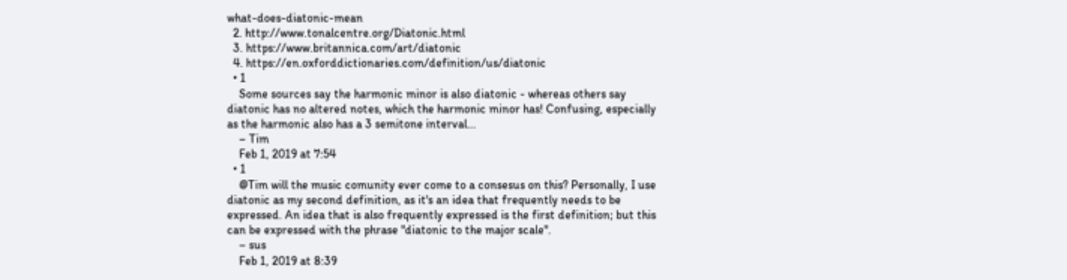what-does-diatonic-mean
  2. http://www.tonalcentre.org/Diatonic.html
  3. https://www.britannica.com/art/diatonic
  4. https://en.oxforddictionaries.com/definition/us/diatonic
  • 1
    Some sources say the harmonic minor is also diatonic - whereas others say diatonic has no altered notes, which the harmonic minor has! Confusing, especially as the harmonic also has a 3 semitone interval...
    – Tim
    Feb 1, 2019 at 7:54
  • 1
    @Tim will the music comunity ever come to a consesus on this? Personally, I use diatonic as my second definition, as it's an idea that frequently needs to be expressed. An idea that is also frequently expressed is the first definition; but this can be expressed with the phrase "diatonic to the major scale".
    – sus
    Feb 1, 2019 at 8:39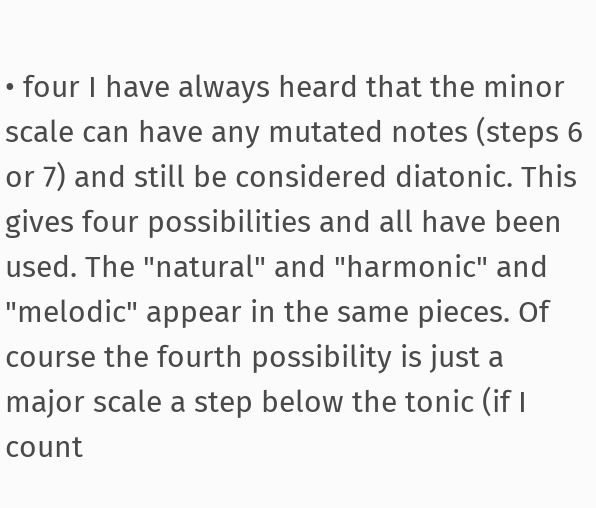• four I have always heard that the minor scale can have any mutated notes (steps 6 or 7) and still be considered diatonic. This gives four possibilities and all have been used. The "natural" and "harmonic" and "melodic" appear in the same pieces. Of course the fourth possibility is just a major scale a step below the tonic (if I count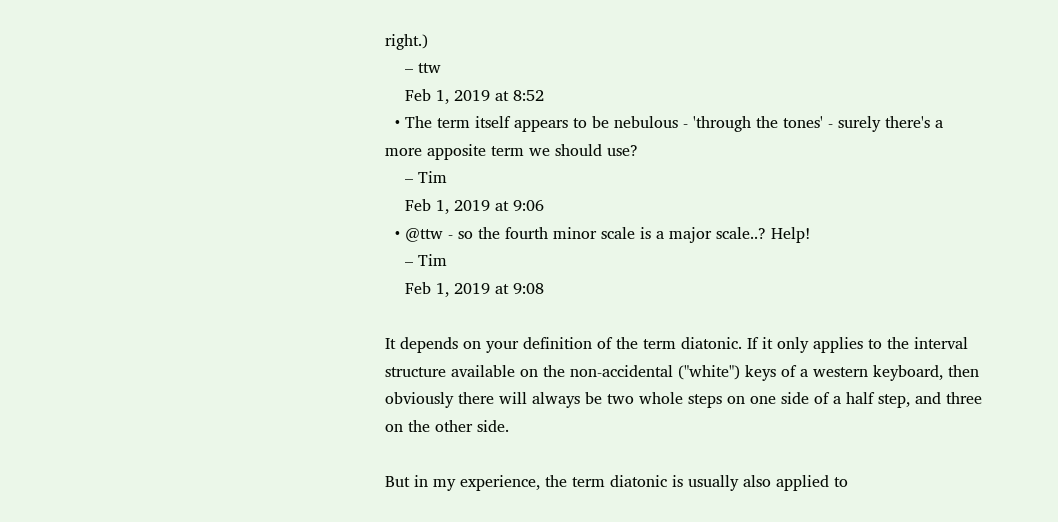right.)
    – ttw
    Feb 1, 2019 at 8:52
  • The term itself appears to be nebulous - 'through the tones' - surely there's a more apposite term we should use?
    – Tim
    Feb 1, 2019 at 9:06
  • @ttw - so the fourth minor scale is a major scale..? Help!
    – Tim
    Feb 1, 2019 at 9:08

It depends on your definition of the term diatonic. If it only applies to the interval structure available on the non-accidental ("white") keys of a western keyboard, then obviously there will always be two whole steps on one side of a half step, and three on the other side.

But in my experience, the term diatonic is usually also applied to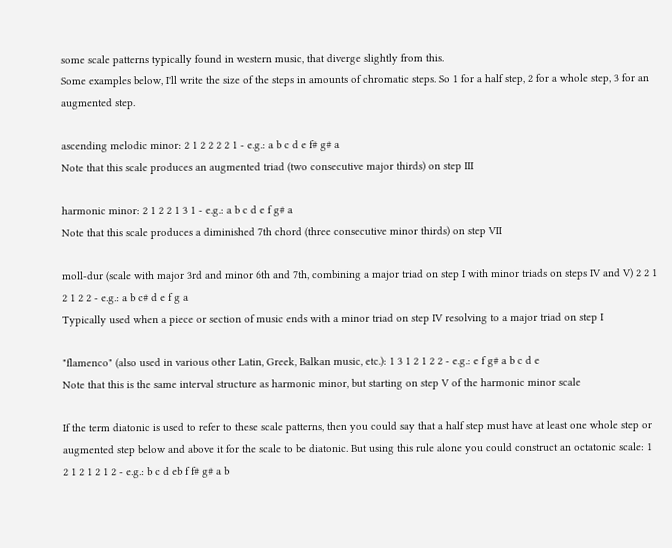some scale patterns typically found in western music, that diverge slightly from this.
Some examples below, I'll write the size of the steps in amounts of chromatic steps. So 1 for a half step, 2 for a whole step, 3 for an augmented step.

ascending melodic minor: 2 1 2 2 2 2 1 - e.g.: a b c d e f# g# a
Note that this scale produces an augmented triad (two consecutive major thirds) on step III

harmonic minor: 2 1 2 2 1 3 1 - e.g.: a b c d e f g# a
Note that this scale produces a diminished 7th chord (three consecutive minor thirds) on step VII

moll-dur (scale with major 3rd and minor 6th and 7th, combining a major triad on step I with minor triads on steps IV and V) 2 2 1 2 1 2 2 - e.g.: a b c# d e f g a
Typically used when a piece or section of music ends with a minor triad on step IV resolving to a major triad on step I

"flamenco" (also used in various other Latin, Greek, Balkan music, etc.): 1 3 1 2 1 2 2 - e.g.: e f g# a b c d e
Note that this is the same interval structure as harmonic minor, but starting on step V of the harmonic minor scale

If the term diatonic is used to refer to these scale patterns, then you could say that a half step must have at least one whole step or augmented step below and above it for the scale to be diatonic. But using this rule alone you could construct an octatonic scale: 1 2 1 2 1 2 1 2 - e.g.: b c d eb f f# g# a b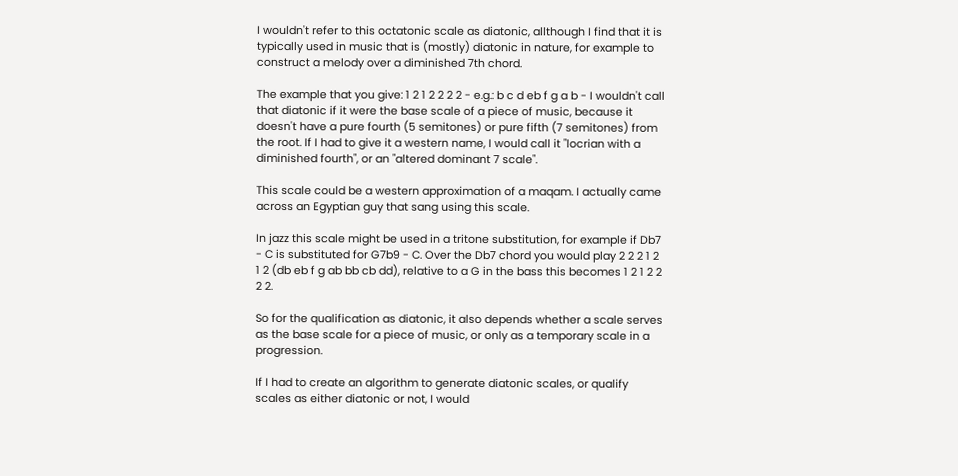I wouldn't refer to this octatonic scale as diatonic, allthough I find that it is typically used in music that is (mostly) diatonic in nature, for example to construct a melody over a diminished 7th chord.

The example that you give: 1 2 1 2 2 2 2 - e.g.: b c d eb f g a b - I wouldn't call that diatonic if it were the base scale of a piece of music, because it doesn't have a pure fourth (5 semitones) or pure fifth (7 semitones) from the root. If I had to give it a western name, I would call it "locrian with a diminished fourth", or an "altered dominant 7 scale".

This scale could be a western approximation of a maqam. I actually came across an Egyptian guy that sang using this scale.

In jazz this scale might be used in a tritone substitution, for example if Db7 - C is substituted for G7b9 - C. Over the Db7 chord you would play 2 2 2 1 2 1 2 (db eb f g ab bb cb dd), relative to a G in the bass this becomes 1 2 1 2 2 2 2.

So for the qualification as diatonic, it also depends whether a scale serves as the base scale for a piece of music, or only as a temporary scale in a progression.

If I had to create an algorithm to generate diatonic scales, or qualify scales as either diatonic or not, I would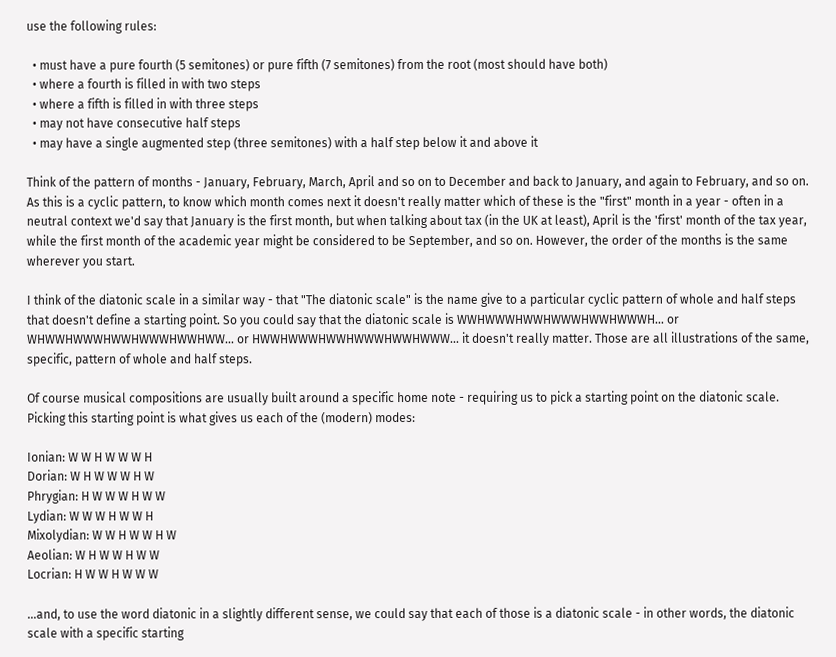use the following rules:

  • must have a pure fourth (5 semitones) or pure fifth (7 semitones) from the root (most should have both)
  • where a fourth is filled in with two steps
  • where a fifth is filled in with three steps
  • may not have consecutive half steps
  • may have a single augmented step (three semitones) with a half step below it and above it

Think of the pattern of months - January, February, March, April and so on to December and back to January, and again to February, and so on. As this is a cyclic pattern, to know which month comes next it doesn't really matter which of these is the "first" month in a year - often in a neutral context we'd say that January is the first month, but when talking about tax (in the UK at least), April is the 'first' month of the tax year, while the first month of the academic year might be considered to be September, and so on. However, the order of the months is the same wherever you start.

I think of the diatonic scale in a similar way - that "The diatonic scale" is the name give to a particular cyclic pattern of whole and half steps that doesn't define a starting point. So you could say that the diatonic scale is WWHWWWHWWHWWWHWWHWWWH... or WHWWHWWWHWWHWWWHWWHWW... or HWWHWWWHWWHWWWHWWHWWW... it doesn't really matter. Those are all illustrations of the same, specific, pattern of whole and half steps.

Of course musical compositions are usually built around a specific home note - requiring us to pick a starting point on the diatonic scale. Picking this starting point is what gives us each of the (modern) modes:

Ionian: W W H W W W H
Dorian: W H W W W H W
Phrygian: H W W W H W W
Lydian: W W W H W W H
Mixolydian: W W H W W H W
Aeolian: W H W W H W W
Locrian: H W W H W W W

...and, to use the word diatonic in a slightly different sense, we could say that each of those is a diatonic scale - in other words, the diatonic scale with a specific starting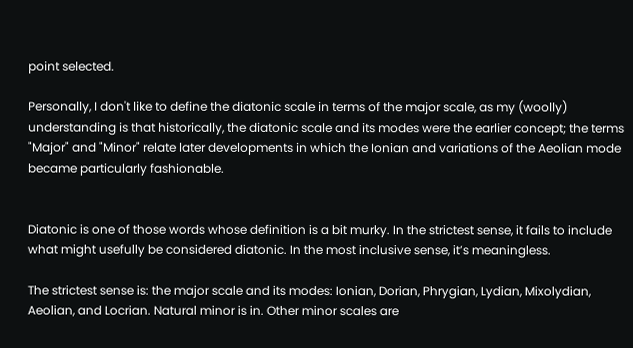point selected.

Personally, I don't like to define the diatonic scale in terms of the major scale, as my (woolly) understanding is that historically, the diatonic scale and its modes were the earlier concept; the terms "Major" and "Minor" relate later developments in which the Ionian and variations of the Aeolian mode became particularly fashionable.


Diatonic is one of those words whose definition is a bit murky. In the strictest sense, it fails to include what might usefully be considered diatonic. In the most inclusive sense, it’s meaningless.

The strictest sense is: the major scale and its modes: Ionian, Dorian, Phrygian, Lydian, Mixolydian, Aeolian, and Locrian. Natural minor is in. Other minor scales are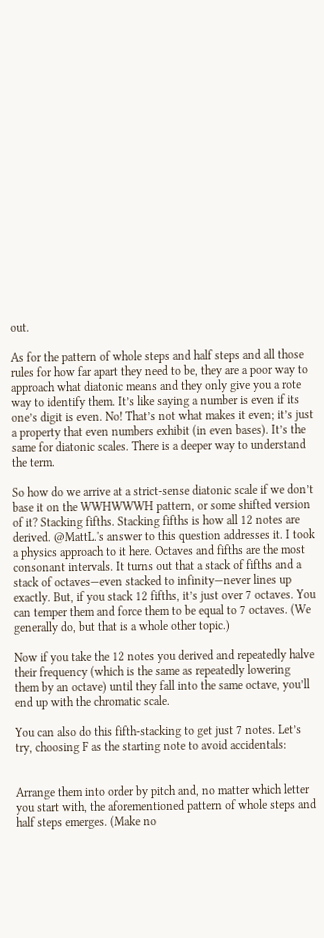out.

As for the pattern of whole steps and half steps and all those rules for how far apart they need to be, they are a poor way to approach what diatonic means and they only give you a rote way to identify them. It’s like saying a number is even if its one’s digit is even. No! That’s not what makes it even; it’s just a property that even numbers exhibit (in even bases). It’s the same for diatonic scales. There is a deeper way to understand the term.

So how do we arrive at a strict-sense diatonic scale if we don’t base it on the WWHWWWH pattern, or some shifted version of it? Stacking fifths. Stacking fifths is how all 12 notes are derived. @MattL.'s answer to this question addresses it. I took a physics approach to it here. Octaves and fifths are the most consonant intervals. It turns out that a stack of fifths and a stack of octaves—even stacked to infinity—never lines up exactly. But, if you stack 12 fifths, it’s just over 7 octaves. You can temper them and force them to be equal to 7 octaves. (We generally do, but that is a whole other topic.)

Now if you take the 12 notes you derived and repeatedly halve their frequency (which is the same as repeatedly lowering them by an octave) until they fall into the same octave, you’ll end up with the chromatic scale.

You can also do this fifth-stacking to get just 7 notes. Let’s try, choosing F as the starting note to avoid accidentals:


Arrange them into order by pitch and, no matter which letter you start with, the aforementioned pattern of whole steps and half steps emerges. (Make no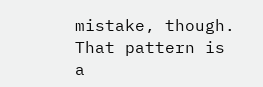mistake, though. That pattern is a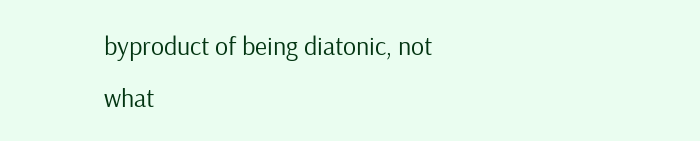byproduct of being diatonic, not what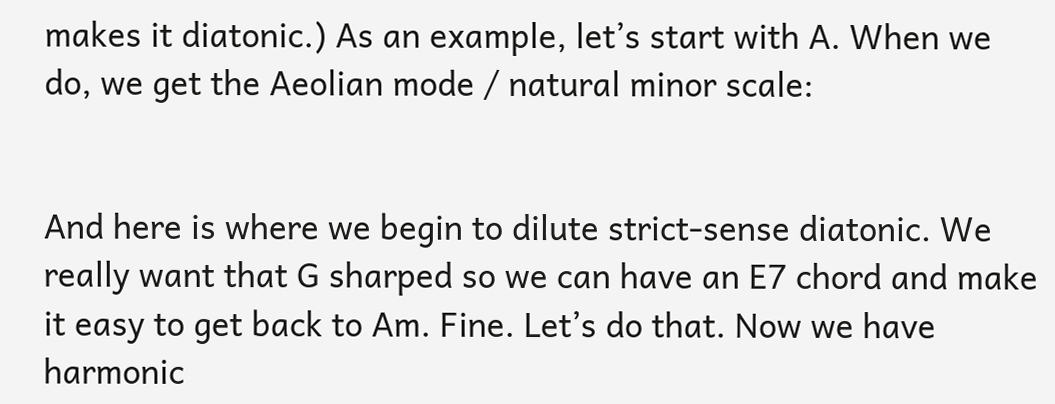makes it diatonic.) As an example, let’s start with A. When we do, we get the Aeolian mode / natural minor scale:


And here is where we begin to dilute strict-sense diatonic. We really want that G sharped so we can have an E7 chord and make it easy to get back to Am. Fine. Let’s do that. Now we have harmonic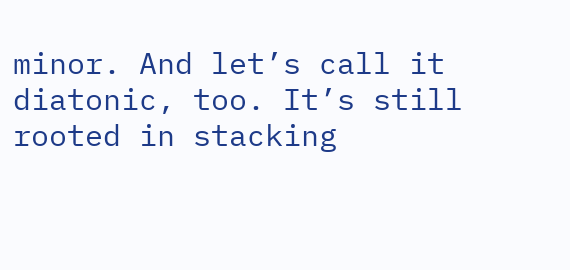minor. And let’s call it diatonic, too. It’s still rooted in stacking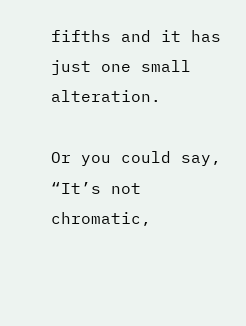fifths and it has just one small alteration.

Or you could say, “It’s not chromatic,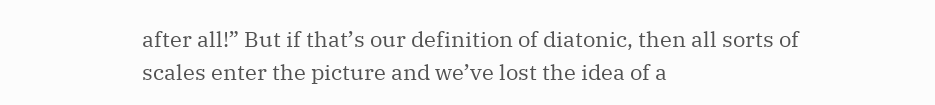after all!” But if that’s our definition of diatonic, then all sorts of scales enter the picture and we’ve lost the idea of a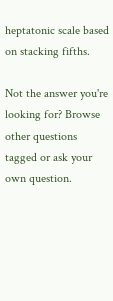heptatonic scale based on stacking fifths.

Not the answer you're looking for? Browse other questions tagged or ask your own question.